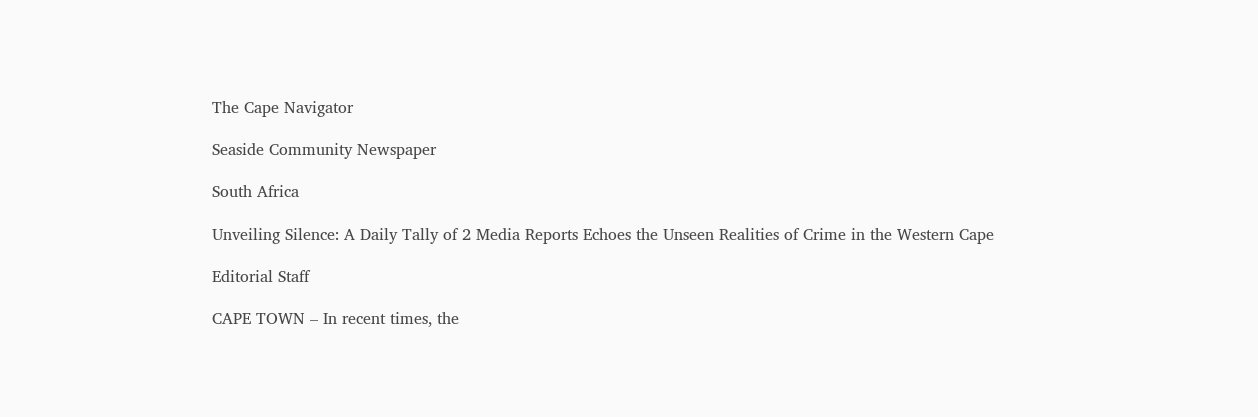The Cape Navigator

Seaside Community Newspaper

South Africa

Unveiling Silence: A Daily Tally of 2 Media Reports Echoes the Unseen Realities of Crime in the Western Cape

Editorial Staff

CAPE TOWN – In recent times, the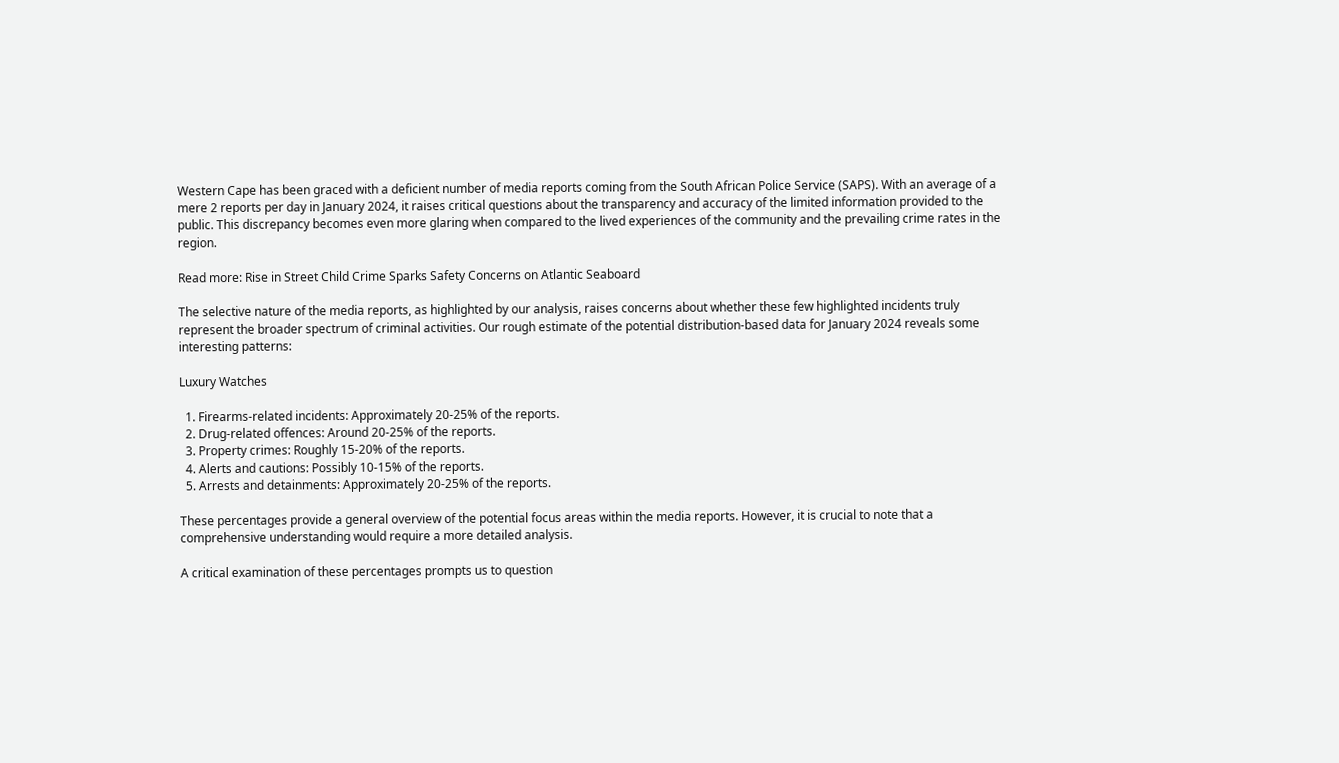Western Cape has been graced with a deficient number of media reports coming from the South African Police Service (SAPS). With an average of a mere 2 reports per day in January 2024, it raises critical questions about the transparency and accuracy of the limited information provided to the public. This discrepancy becomes even more glaring when compared to the lived experiences of the community and the prevailing crime rates in the region.

Read more: Rise in Street Child Crime Sparks Safety Concerns on Atlantic Seaboard

The selective nature of the media reports, as highlighted by our analysis, raises concerns about whether these few highlighted incidents truly represent the broader spectrum of criminal activities. Our rough estimate of the potential distribution-based data for January 2024 reveals some interesting patterns:

Luxury Watches

  1. Firearms-related incidents: Approximately 20-25% of the reports.
  2. Drug-related offences: Around 20-25% of the reports.
  3. Property crimes: Roughly 15-20% of the reports.
  4. Alerts and cautions: Possibly 10-15% of the reports.
  5. Arrests and detainments: Approximately 20-25% of the reports.

These percentages provide a general overview of the potential focus areas within the media reports. However, it is crucial to note that a comprehensive understanding would require a more detailed analysis.

A critical examination of these percentages prompts us to question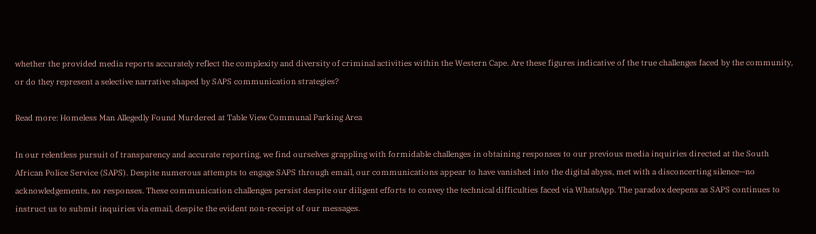whether the provided media reports accurately reflect the complexity and diversity of criminal activities within the Western Cape. Are these figures indicative of the true challenges faced by the community, or do they represent a selective narrative shaped by SAPS communication strategies?

Read more: Homeless Man Allegedly Found Murdered at Table View Communal Parking Area

In our relentless pursuit of transparency and accurate reporting, we find ourselves grappling with formidable challenges in obtaining responses to our previous media inquiries directed at the South African Police Service (SAPS). Despite numerous attempts to engage SAPS through email, our communications appear to have vanished into the digital abyss, met with a disconcerting silence—no acknowledgements, no responses. These communication challenges persist despite our diligent efforts to convey the technical difficulties faced via WhatsApp. The paradox deepens as SAPS continues to instruct us to submit inquiries via email, despite the evident non-receipt of our messages.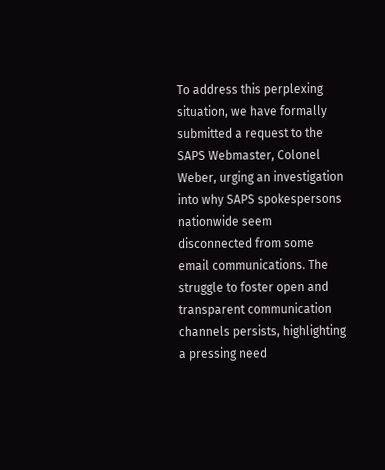To address this perplexing situation, we have formally submitted a request to the SAPS Webmaster, Colonel Weber, urging an investigation into why SAPS spokespersons nationwide seem disconnected from some email communications. The struggle to foster open and transparent communication channels persists, highlighting a pressing need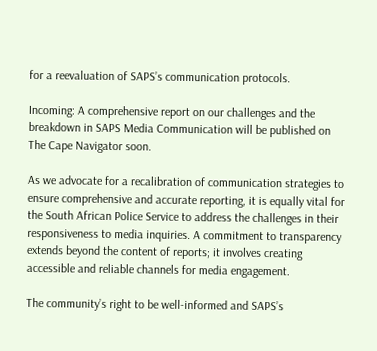for a reevaluation of SAPS’s communication protocols.

Incoming: A comprehensive report on our challenges and the breakdown in SAPS Media Communication will be published on The Cape Navigator soon.

As we advocate for a recalibration of communication strategies to ensure comprehensive and accurate reporting, it is equally vital for the South African Police Service to address the challenges in their responsiveness to media inquiries. A commitment to transparency extends beyond the content of reports; it involves creating accessible and reliable channels for media engagement.

The community’s right to be well-informed and SAPS’s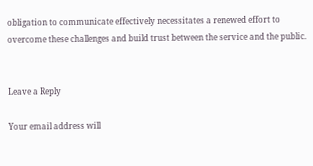obligation to communicate effectively necessitates a renewed effort to overcome these challenges and build trust between the service and the public.


Leave a Reply

Your email address will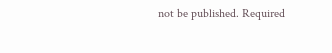not be published. Required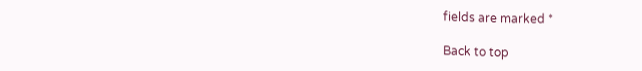fields are marked *

Back to top